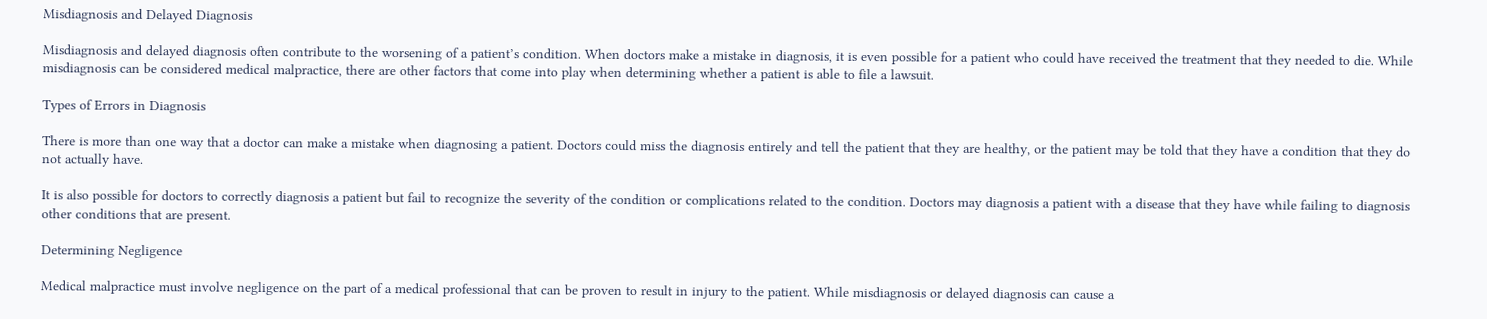Misdiagnosis and Delayed Diagnosis

Misdiagnosis and delayed diagnosis often contribute to the worsening of a patient’s condition. When doctors make a mistake in diagnosis, it is even possible for a patient who could have received the treatment that they needed to die. While misdiagnosis can be considered medical malpractice, there are other factors that come into play when determining whether a patient is able to file a lawsuit.

Types of Errors in Diagnosis

There is more than one way that a doctor can make a mistake when diagnosing a patient. Doctors could miss the diagnosis entirely and tell the patient that they are healthy, or the patient may be told that they have a condition that they do not actually have.

It is also possible for doctors to correctly diagnosis a patient but fail to recognize the severity of the condition or complications related to the condition. Doctors may diagnosis a patient with a disease that they have while failing to diagnosis other conditions that are present.

Determining Negligence

Medical malpractice must involve negligence on the part of a medical professional that can be proven to result in injury to the patient. While misdiagnosis or delayed diagnosis can cause a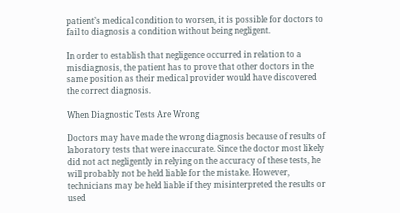patient’s medical condition to worsen, it is possible for doctors to fail to diagnosis a condition without being negligent.

In order to establish that negligence occurred in relation to a misdiagnosis, the patient has to prove that other doctors in the same position as their medical provider would have discovered the correct diagnosis.

When Diagnostic Tests Are Wrong

Doctors may have made the wrong diagnosis because of results of laboratory tests that were inaccurate. Since the doctor most likely did not act negligently in relying on the accuracy of these tests, he will probably not be held liable for the mistake. However, technicians may be held liable if they misinterpreted the results or used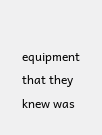equipment that they knew was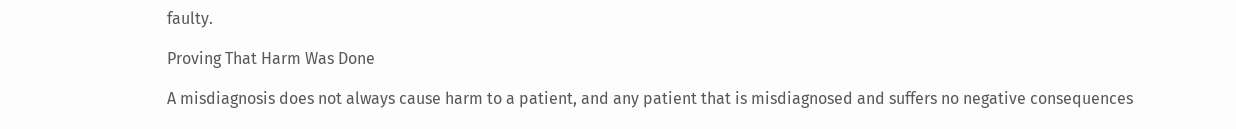faulty.

Proving That Harm Was Done

A misdiagnosis does not always cause harm to a patient, and any patient that is misdiagnosed and suffers no negative consequences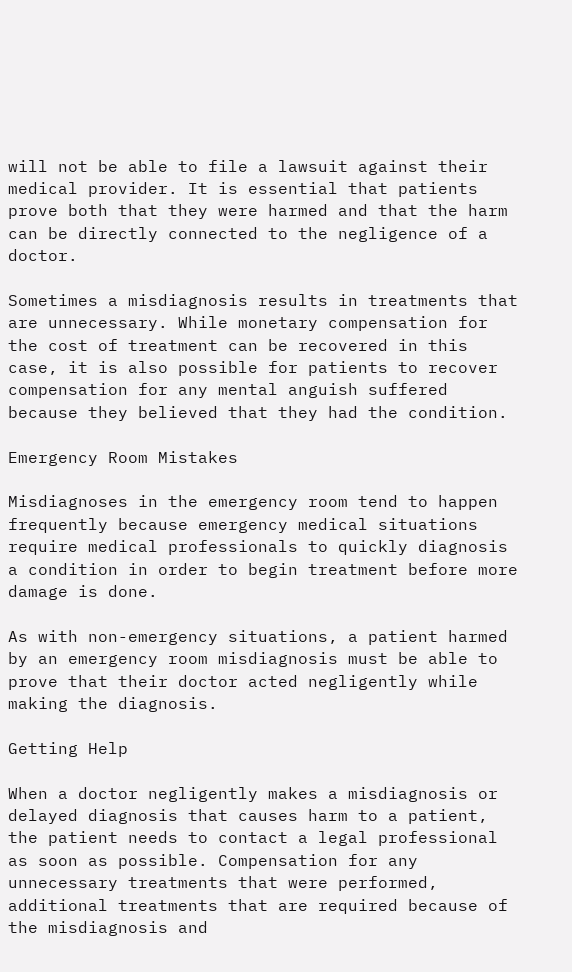will not be able to file a lawsuit against their medical provider. It is essential that patients prove both that they were harmed and that the harm can be directly connected to the negligence of a doctor.

Sometimes a misdiagnosis results in treatments that are unnecessary. While monetary compensation for the cost of treatment can be recovered in this case, it is also possible for patients to recover compensation for any mental anguish suffered because they believed that they had the condition.

Emergency Room Mistakes

Misdiagnoses in the emergency room tend to happen frequently because emergency medical situations require medical professionals to quickly diagnosis a condition in order to begin treatment before more damage is done.

As with non-emergency situations, a patient harmed by an emergency room misdiagnosis must be able to prove that their doctor acted negligently while making the diagnosis.

Getting Help

When a doctor negligently makes a misdiagnosis or delayed diagnosis that causes harm to a patient, the patient needs to contact a legal professional as soon as possible. Compensation for any unnecessary treatments that were performed, additional treatments that are required because of the misdiagnosis and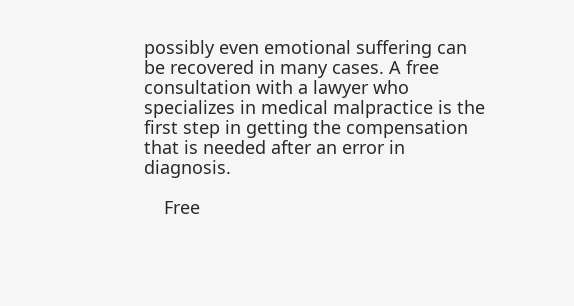possibly even emotional suffering can be recovered in many cases. A free consultation with a lawyer who specializes in medical malpractice is the first step in getting the compensation that is needed after an error in diagnosis.

    Free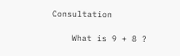Consultation

    What is 9 + 8 ?